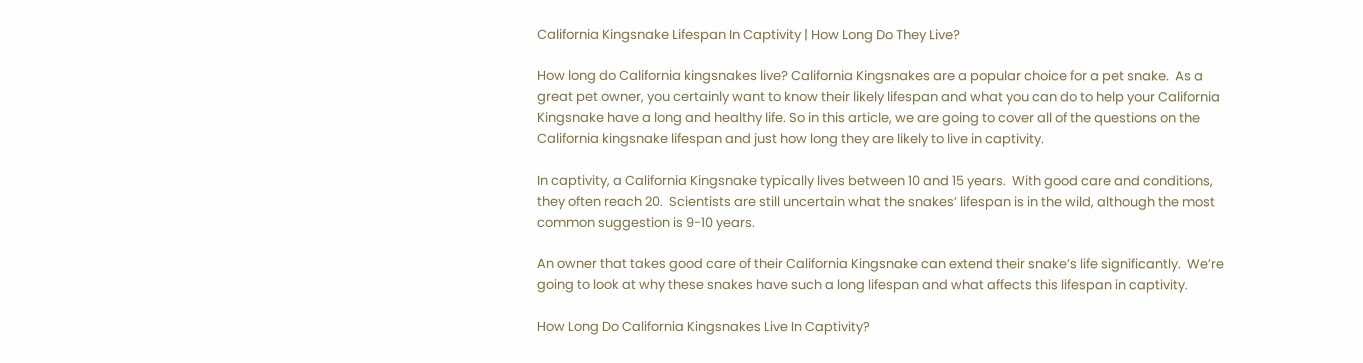California Kingsnake Lifespan In Captivity | How Long Do They Live?

How long do California kingsnakes live? California Kingsnakes are a popular choice for a pet snake.  As a great pet owner, you certainly want to know their likely lifespan and what you can do to help your California Kingsnake have a long and healthy life. So in this article, we are going to cover all of the questions on the California kingsnake lifespan and just how long they are likely to live in captivity.

In captivity, a California Kingsnake typically lives between 10 and 15 years.  With good care and conditions, they often reach 20.  Scientists are still uncertain what the snakes’ lifespan is in the wild, although the most common suggestion is 9-10 years.

An owner that takes good care of their California Kingsnake can extend their snake’s life significantly.  We’re going to look at why these snakes have such a long lifespan and what affects this lifespan in captivity.

How Long Do California Kingsnakes Live In Captivity?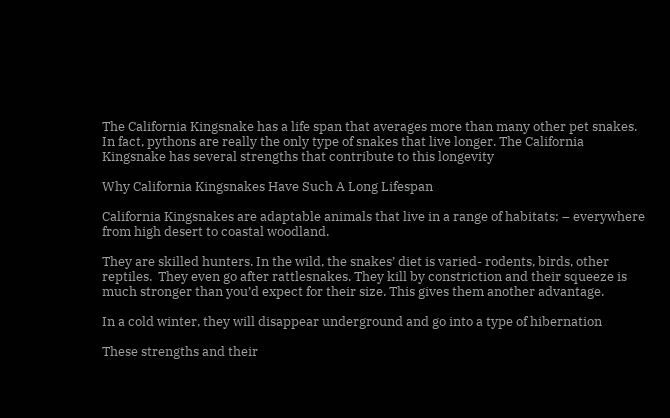The California Kingsnake has a life span that averages more than many other pet snakes. In fact, pythons are really the only type of snakes that live longer. The California Kingsnake has several strengths that contribute to this longevity

Why California Kingsnakes Have Such A Long Lifespan

California Kingsnakes are adaptable animals that live in a range of habitats; – everywhere from high desert to coastal woodland.

They are skilled hunters. In the wild, the snakes’ diet is varied- rodents, birds, other reptiles.  They even go after rattlesnakes. They kill by constriction and their squeeze is much stronger than you’d expect for their size. This gives them another advantage.

In a cold winter, they will disappear underground and go into a type of hibernation

These strengths and their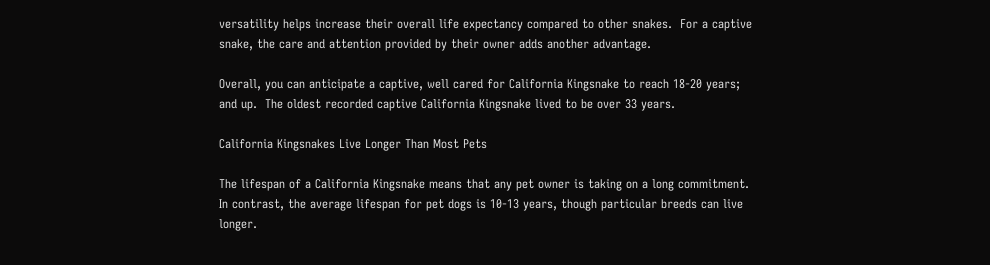versatility helps increase their overall life expectancy compared to other snakes.  For a captive snake, the care and attention provided by their owner adds another advantage.

Overall, you can anticipate a captive, well cared for California Kingsnake to reach 18-20 years; and up.  The oldest recorded captive California Kingsnake lived to be over 33 years.

California Kingsnakes Live Longer Than Most Pets

The lifespan of a California Kingsnake means that any pet owner is taking on a long commitment.  In contrast, the average lifespan for pet dogs is 10-13 years, though particular breeds can live longer.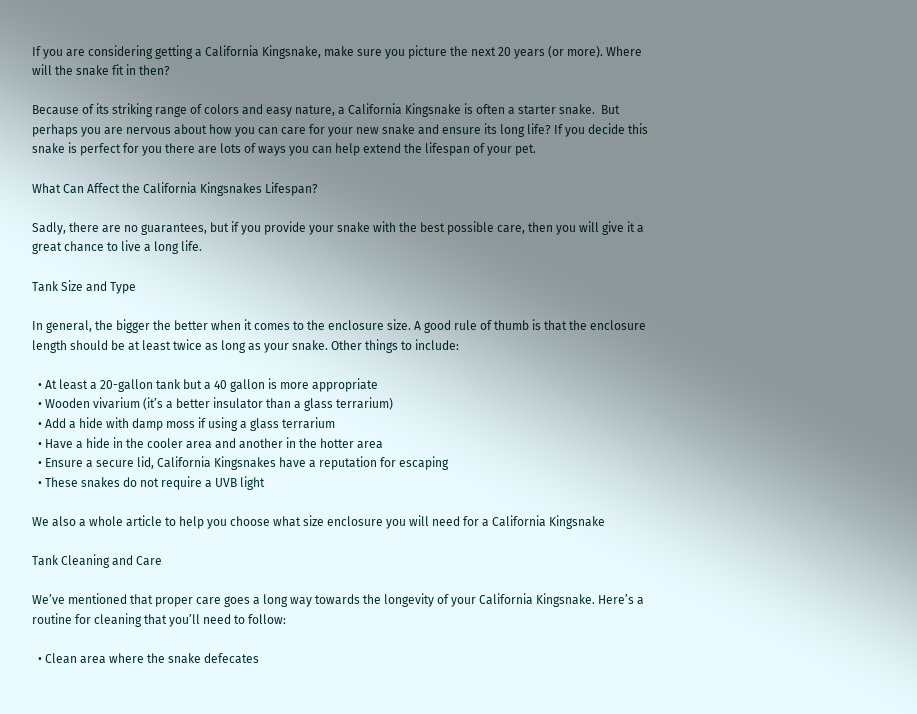If you are considering getting a California Kingsnake, make sure you picture the next 20 years (or more). Where will the snake fit in then?

Because of its striking range of colors and easy nature, a California Kingsnake is often a starter snake.  But perhaps you are nervous about how you can care for your new snake and ensure its long life? If you decide this snake is perfect for you there are lots of ways you can help extend the lifespan of your pet.

What Can Affect the California Kingsnakes Lifespan?

Sadly, there are no guarantees, but if you provide your snake with the best possible care, then you will give it a great chance to live a long life.

Tank Size and Type

In general, the bigger the better when it comes to the enclosure size. A good rule of thumb is that the enclosure length should be at least twice as long as your snake. Other things to include:

  • At least a 20-gallon tank but a 40 gallon is more appropriate
  • Wooden vivarium (it’s a better insulator than a glass terrarium)
  • Add a hide with damp moss if using a glass terrarium
  • Have a hide in the cooler area and another in the hotter area
  • Ensure a secure lid, California Kingsnakes have a reputation for escaping
  • These snakes do not require a UVB light

We also a whole article to help you choose what size enclosure you will need for a California Kingsnake

Tank Cleaning and Care

We’ve mentioned that proper care goes a long way towards the longevity of your California Kingsnake. Here’s a routine for cleaning that you’ll need to follow:

  • Clean area where the snake defecates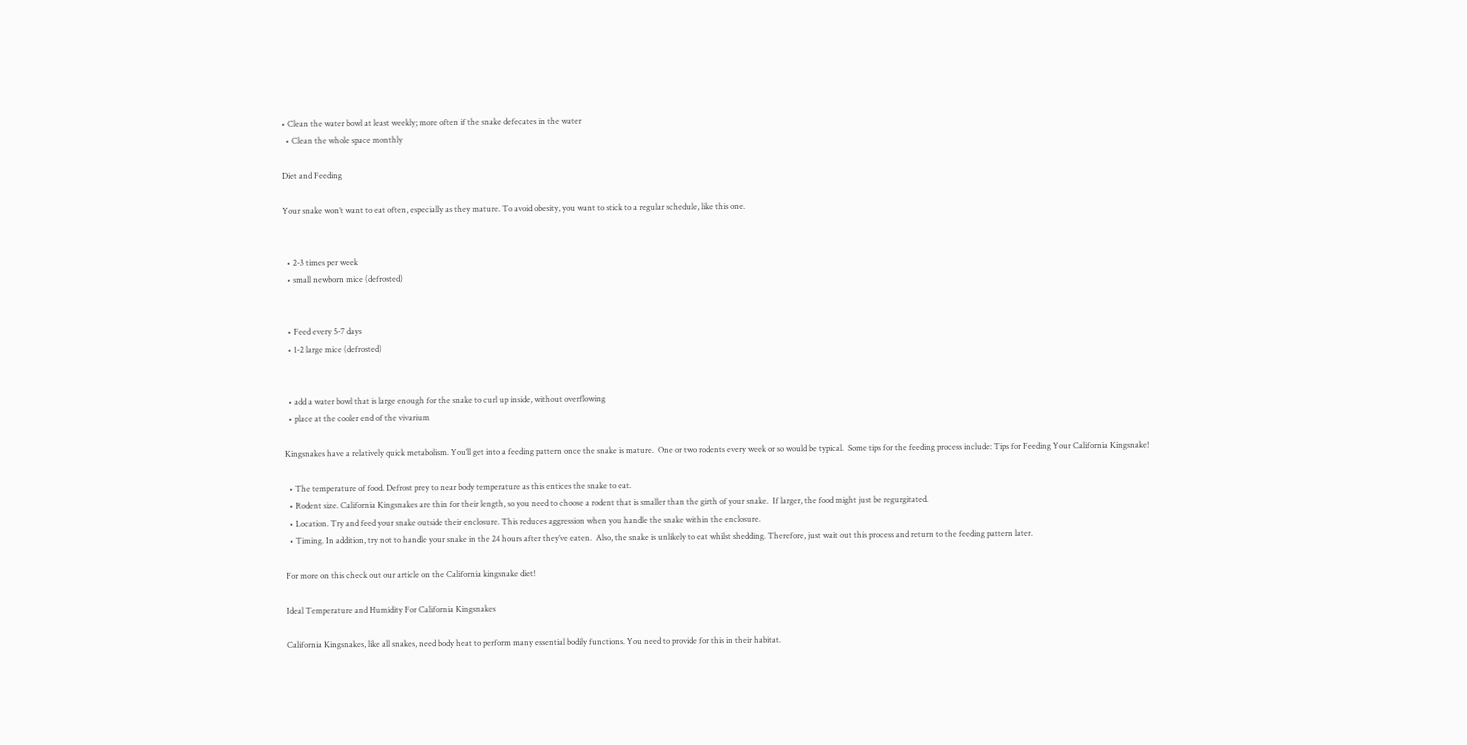• Clean the water bowl at least weekly; more often if the snake defecates in the water
  • Clean the whole space monthly

Diet and Feeding

Your snake won’t want to eat often, especially as they mature. To avoid obesity, you want to stick to a regular schedule, like this one.


  • 2-3 times per week
  • small newborn mice (defrosted)


  • Feed every 5-7 days
  • 1-2 large mice (defrosted)


  • add a water bowl that is large enough for the snake to curl up inside, without overflowing
  • place at the cooler end of the vivarium

Kingsnakes have a relatively quick metabolism. You’ll get into a feeding pattern once the snake is mature.  One or two rodents every week or so would be typical.  Some tips for the feeding process include: Tips for Feeding Your California Kingsnake!

  • The temperature of food. Defrost prey to near body temperature as this entices the snake to eat.
  • Rodent size. California Kingsnakes are thin for their length, so you need to choose a rodent that is smaller than the girth of your snake.  If larger, the food might just be regurgitated.
  • Location. Try and feed your snake outside their enclosure. This reduces aggression when you handle the snake within the enclosure.
  • Timing. In addition, try not to handle your snake in the 24 hours after they’ve eaten.  Also, the snake is unlikely to eat whilst shedding. Therefore, just wait out this process and return to the feeding pattern later.

For more on this check out our article on the California kingsnake diet!

Ideal Temperature and Humidity For California Kingsnakes

California Kingsnakes, like all snakes, need body heat to perform many essential bodily functions. You need to provide for this in their habitat.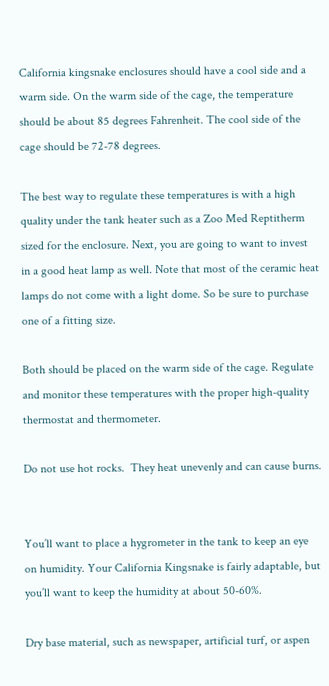California kingsnake enclosures should have a cool side and a warm side. On the warm side of the cage, the temperature should be about 85 degrees Fahrenheit. The cool side of the cage should be 72-78 degrees.

The best way to regulate these temperatures is with a high quality under the tank heater such as a Zoo Med Reptitherm sized for the enclosure. Next, you are going to want to invest in a good heat lamp as well. Note that most of the ceramic heat lamps do not come with a light dome. So be sure to purchase one of a fitting size.

Both should be placed on the warm side of the cage. Regulate and monitor these temperatures with the proper high-quality thermostat and thermometer.

Do not use hot rocks.  They heat unevenly and can cause burns.


You’ll want to place a hygrometer in the tank to keep an eye on humidity. Your California Kingsnake is fairly adaptable, but you’ll want to keep the humidity at about 50-60%.

Dry base material, such as newspaper, artificial turf, or aspen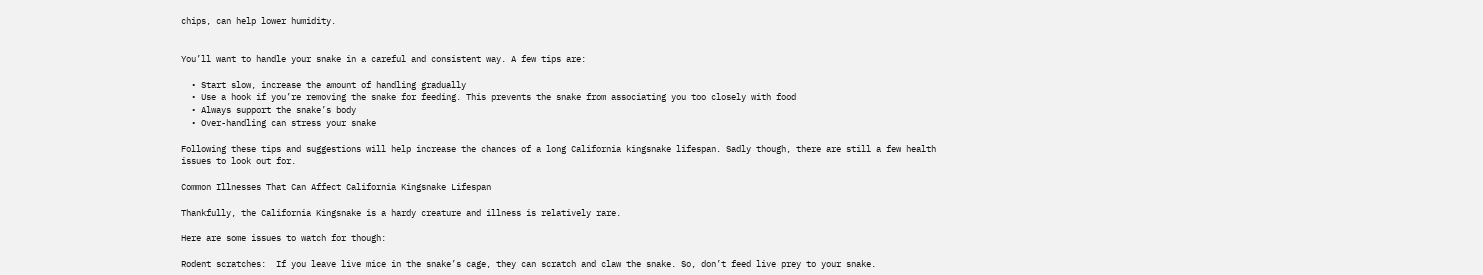chips, can help lower humidity.


You’ll want to handle your snake in a careful and consistent way. A few tips are:

  • Start slow, increase the amount of handling gradually
  • Use a hook if you’re removing the snake for feeding. This prevents the snake from associating you too closely with food
  • Always support the snake’s body
  • Over-handling can stress your snake

Following these tips and suggestions will help increase the chances of a long California kingsnake lifespan. Sadly though, there are still a few health issues to look out for.

Common Illnesses That Can Affect California Kingsnake Lifespan

Thankfully, the California Kingsnake is a hardy creature and illness is relatively rare.

Here are some issues to watch for though:

Rodent scratches:  If you leave live mice in the snake’s cage, they can scratch and claw the snake. So, don’t feed live prey to your snake.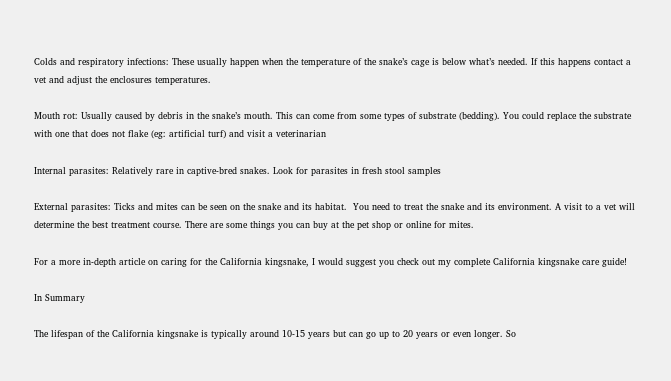Colds and respiratory infections: These usually happen when the temperature of the snake’s cage is below what’s needed. If this happens contact a vet and adjust the enclosures temperatures.

Mouth rot: Usually caused by debris in the snake’s mouth. This can come from some types of substrate (bedding). You could replace the substrate with one that does not flake (eg: artificial turf) and visit a veterinarian

Internal parasites: Relatively rare in captive-bred snakes. Look for parasites in fresh stool samples

External parasites: Ticks and mites can be seen on the snake and its habitat.  You need to treat the snake and its environment. A visit to a vet will determine the best treatment course. There are some things you can buy at the pet shop or online for mites.

For a more in-depth article on caring for the California kingsnake, I would suggest you check out my complete California kingsnake care guide!

In Summary

The lifespan of the California kingsnake is typically around 10-15 years but can go up to 20 years or even longer. So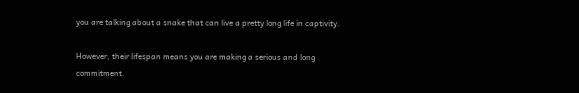you are talking about a snake that can live a pretty long life in captivity.

However, their lifespan means you are making a serious and long commitment.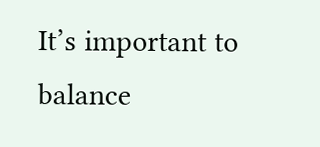It’s important to balance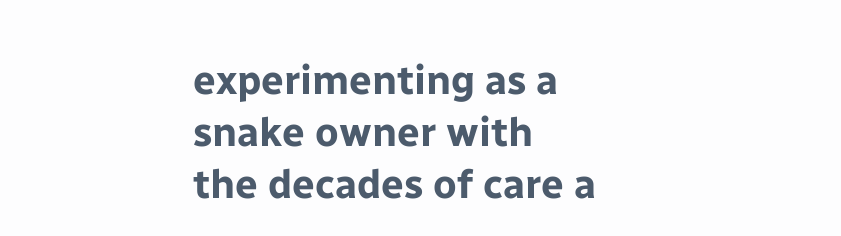experimenting as a snake owner with the decades of care a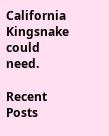California Kingsnake could need.

Recent Posts